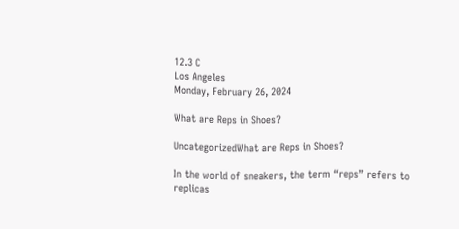12.3 C
Los Angeles
Monday, February 26, 2024

What are Reps in Shoes?

UncategorizedWhat are Reps in Shoes?

In the world of sneakers, the term “reps” refers to replicas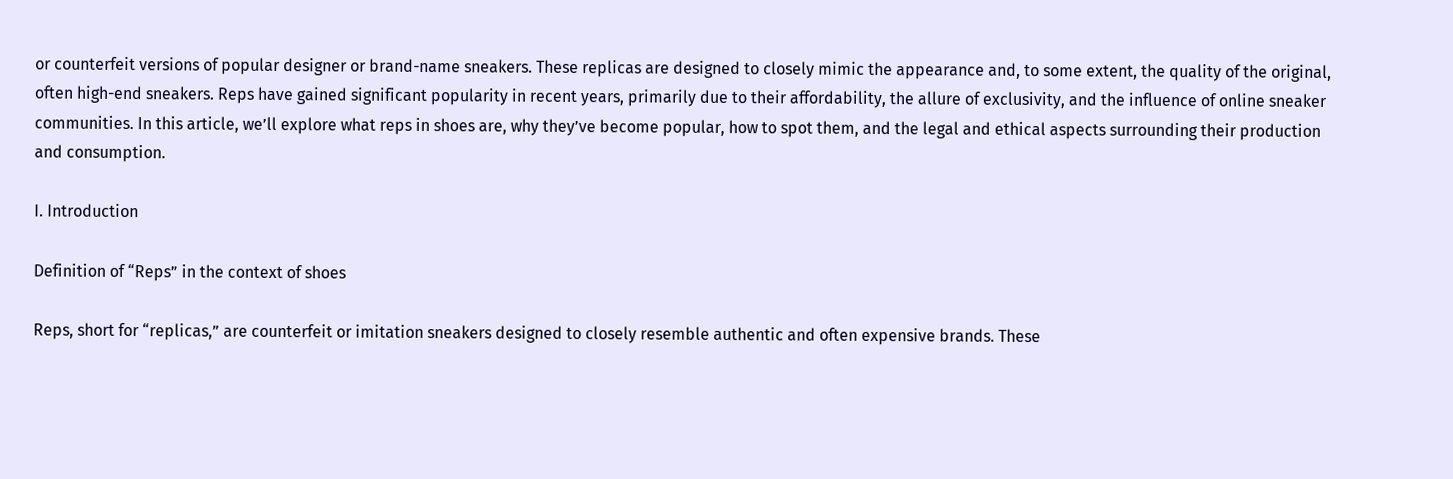or counterfeit versions of popular designer or brand-name sneakers. These replicas are designed to closely mimic the appearance and, to some extent, the quality of the original, often high-end sneakers. Reps have gained significant popularity in recent years, primarily due to their affordability, the allure of exclusivity, and the influence of online sneaker communities. In this article, we’ll explore what reps in shoes are, why they’ve become popular, how to spot them, and the legal and ethical aspects surrounding their production and consumption.

I. Introduction

Definition of “Reps” in the context of shoes

Reps, short for “replicas,” are counterfeit or imitation sneakers designed to closely resemble authentic and often expensive brands. These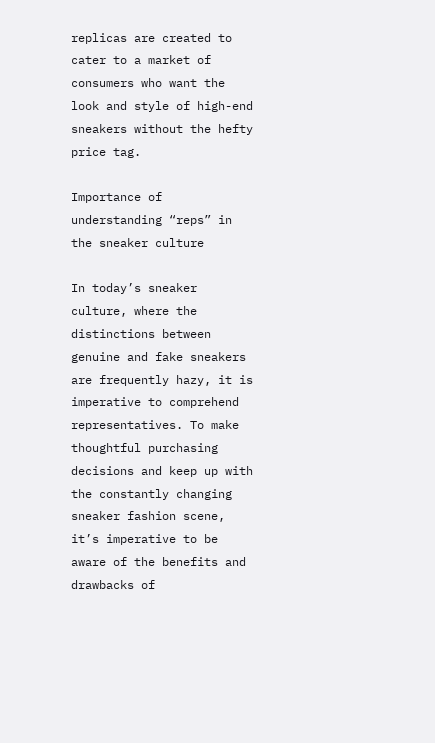replicas are created to cater to a market of consumers who want the look and style of high-end sneakers without the hefty price tag.

Importance of understanding “reps” in the sneaker culture

In today’s sneaker culture, where the distinctions between genuine and fake sneakers are frequently hazy, it is imperative to comprehend representatives. To make thoughtful purchasing decisions and keep up with the constantly changing sneaker fashion scene, it’s imperative to be aware of the benefits and drawbacks of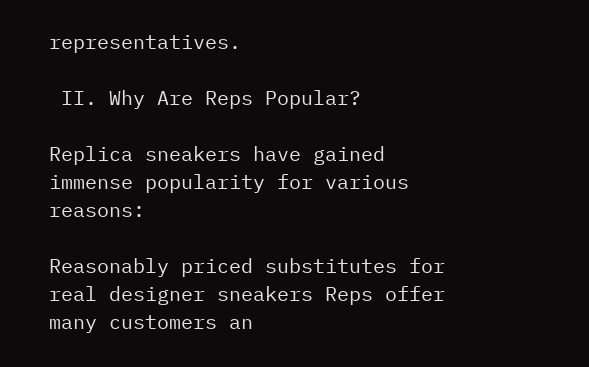representatives.

 II. Why Are Reps Popular?

Replica sneakers have gained immense popularity for various reasons:

Reasonably priced substitutes for real designer sneakers Reps offer many customers an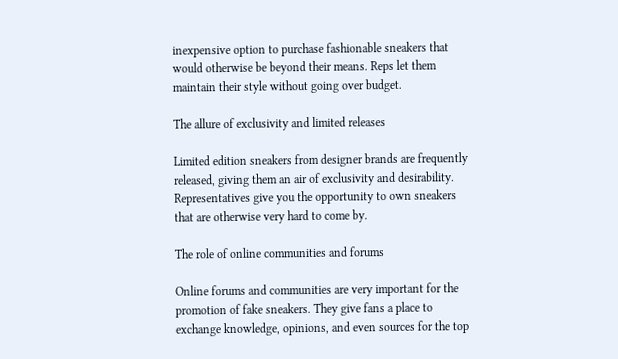inexpensive option to purchase fashionable sneakers that would otherwise be beyond their means. Reps let them maintain their style without going over budget.

The allure of exclusivity and limited releases

Limited edition sneakers from designer brands are frequently released, giving them an air of exclusivity and desirability. Representatives give you the opportunity to own sneakers that are otherwise very hard to come by.

The role of online communities and forums

Online forums and communities are very important for the promotion of fake sneakers. They give fans a place to exchange knowledge, opinions, and even sources for the top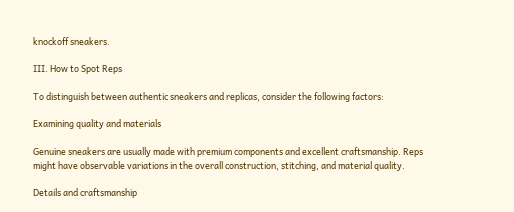knockoff sneakers.

III. How to Spot Reps

To distinguish between authentic sneakers and replicas, consider the following factors:

Examining quality and materials

Genuine sneakers are usually made with premium components and excellent craftsmanship. Reps might have observable variations in the overall construction, stitching, and material quality.

Details and craftsmanship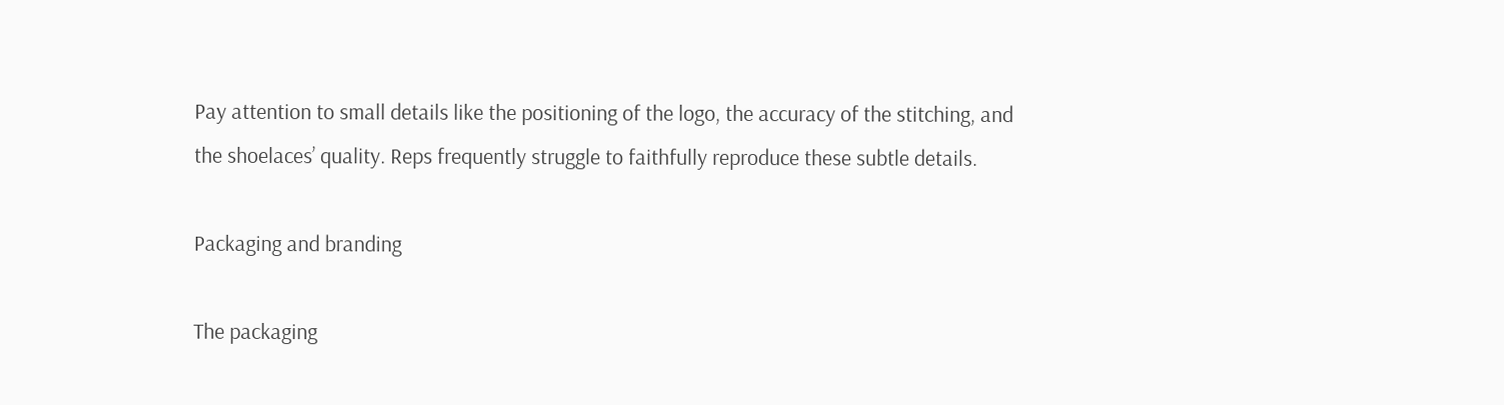Pay attention to small details like the positioning of the logo, the accuracy of the stitching, and the shoelaces’ quality. Reps frequently struggle to faithfully reproduce these subtle details.

Packaging and branding

The packaging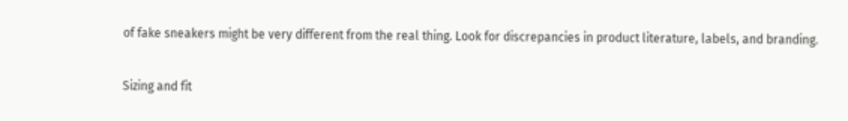of fake sneakers might be very different from the real thing. Look for discrepancies in product literature, labels, and branding.

Sizing and fit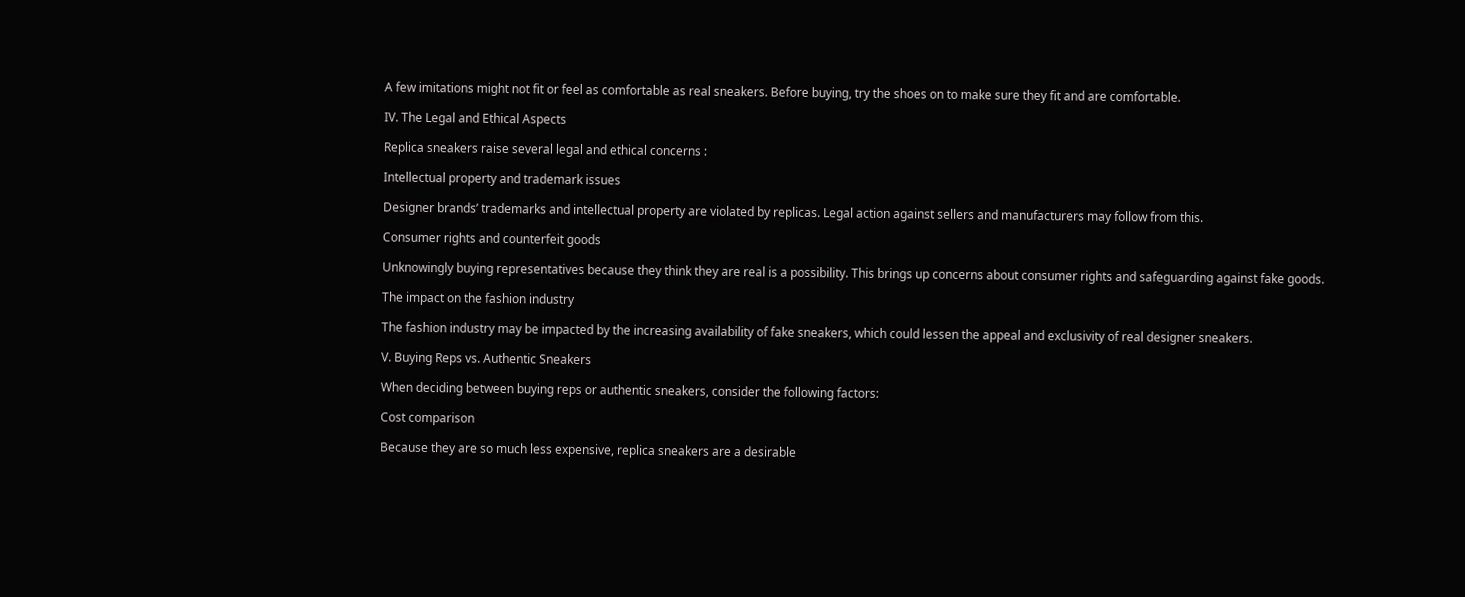A few imitations might not fit or feel as comfortable as real sneakers. Before buying, try the shoes on to make sure they fit and are comfortable.

IV. The Legal and Ethical Aspects

Replica sneakers raise several legal and ethical concerns :

Intellectual property and trademark issues

Designer brands’ trademarks and intellectual property are violated by replicas. Legal action against sellers and manufacturers may follow from this.

Consumer rights and counterfeit goods

Unknowingly buying representatives because they think they are real is a possibility. This brings up concerns about consumer rights and safeguarding against fake goods.

The impact on the fashion industry

The fashion industry may be impacted by the increasing availability of fake sneakers, which could lessen the appeal and exclusivity of real designer sneakers.

V. Buying Reps vs. Authentic Sneakers

When deciding between buying reps or authentic sneakers, consider the following factors:

Cost comparison

Because they are so much less expensive, replica sneakers are a desirable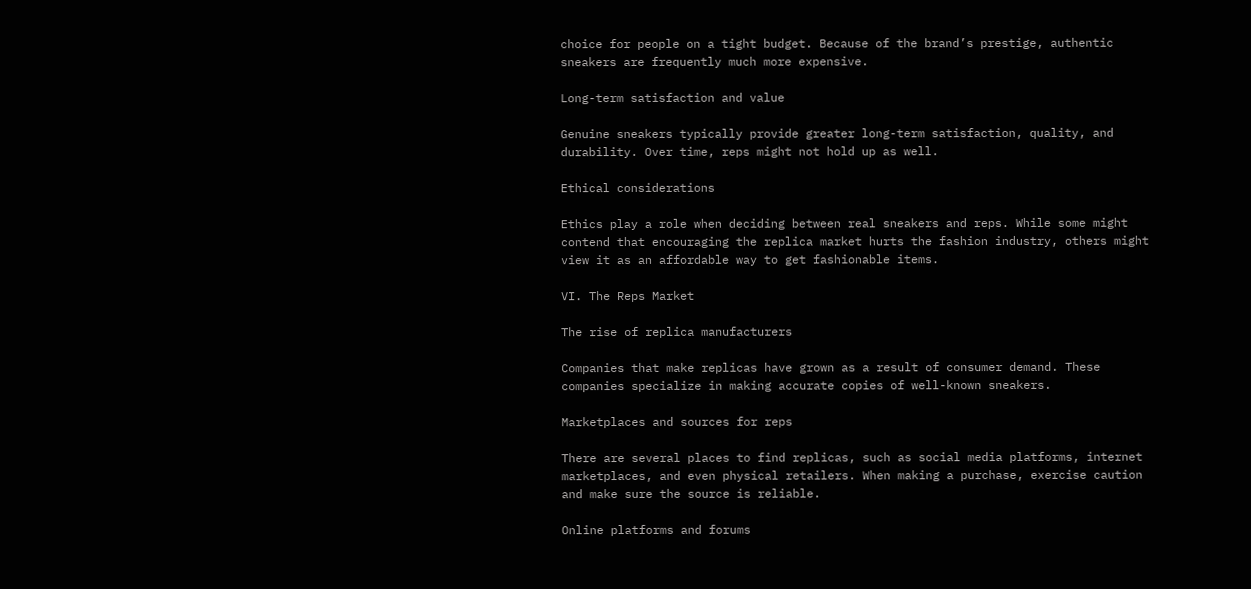choice for people on a tight budget. Because of the brand’s prestige, authentic sneakers are frequently much more expensive.

Long-term satisfaction and value

Genuine sneakers typically provide greater long-term satisfaction, quality, and durability. Over time, reps might not hold up as well.

Ethical considerations

Ethics play a role when deciding between real sneakers and reps. While some might contend that encouraging the replica market hurts the fashion industry, others might view it as an affordable way to get fashionable items.

VI. The Reps Market

The rise of replica manufacturers

Companies that make replicas have grown as a result of consumer demand. These companies specialize in making accurate copies of well-known sneakers.

Marketplaces and sources for reps

There are several places to find replicas, such as social media platforms, internet marketplaces, and even physical retailers. When making a purchase, exercise caution and make sure the source is reliable.

Online platforms and forums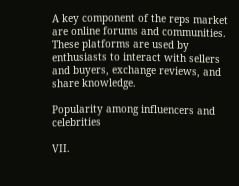A key component of the reps market are online forums and communities. These platforms are used by enthusiasts to interact with sellers and buyers, exchange reviews, and share knowledge.

Popularity among influencers and celebrities

VII.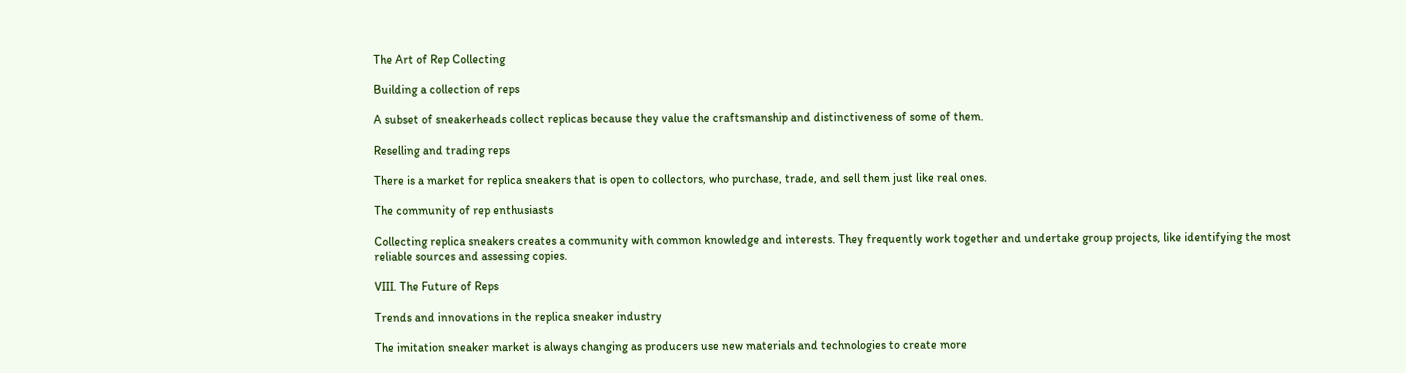The Art of Rep Collecting

Building a collection of reps

A subset of sneakerheads collect replicas because they value the craftsmanship and distinctiveness of some of them.

Reselling and trading reps

There is a market for replica sneakers that is open to collectors, who purchase, trade, and sell them just like real ones.

The community of rep enthusiasts

Collecting replica sneakers creates a community with common knowledge and interests. They frequently work together and undertake group projects, like identifying the most reliable sources and assessing copies.

VIII. The Future of Reps

Trends and innovations in the replica sneaker industry

The imitation sneaker market is always changing as producers use new materials and technologies to create more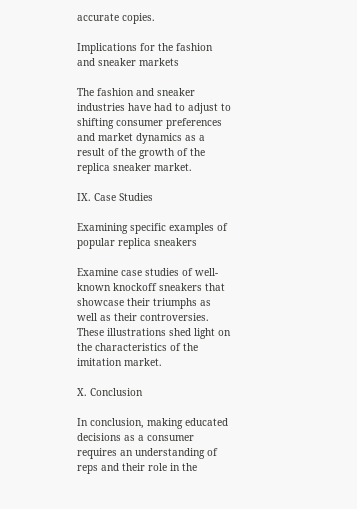accurate copies.

Implications for the fashion and sneaker markets

The fashion and sneaker industries have had to adjust to shifting consumer preferences and market dynamics as a result of the growth of the replica sneaker market.

IX. Case Studies

Examining specific examples of popular replica sneakers

Examine case studies of well-known knockoff sneakers that showcase their triumphs as well as their controversies. These illustrations shed light on the characteristics of the imitation market.

X. Conclusion

In conclusion, making educated decisions as a consumer requires an understanding of reps and their role in the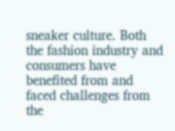sneaker culture. Both the fashion industry and consumers have benefited from and faced challenges from the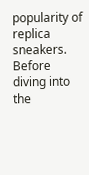popularity of replica sneakers. Before diving into the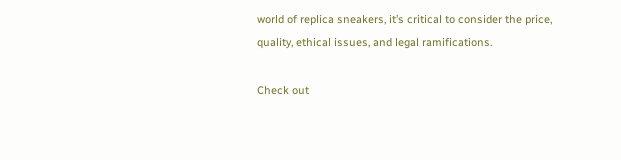world of replica sneakers, it’s critical to consider the price, quality, ethical issues, and legal ramifications.

Check out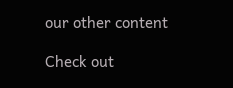our other content

Check out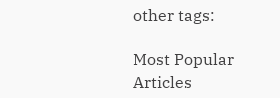other tags:

Most Popular Articles